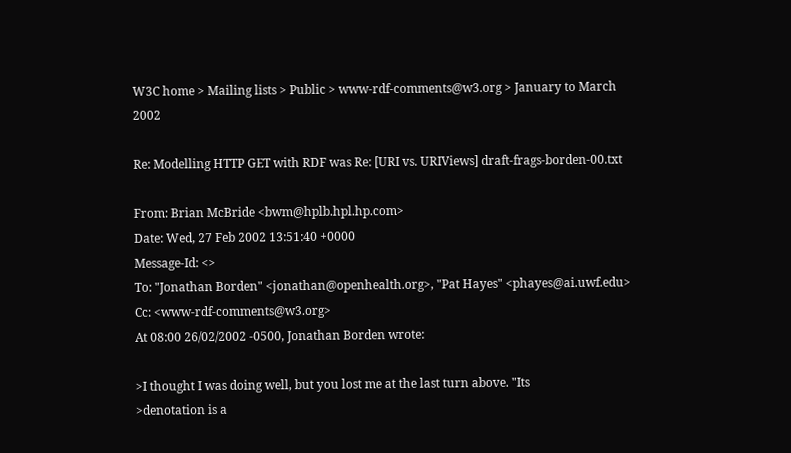W3C home > Mailing lists > Public > www-rdf-comments@w3.org > January to March 2002

Re: Modelling HTTP GET with RDF was Re: [URI vs. URIViews] draft-frags-borden-00.txt

From: Brian McBride <bwm@hplb.hpl.hp.com>
Date: Wed, 27 Feb 2002 13:51:40 +0000
Message-Id: <>
To: "Jonathan Borden" <jonathan@openhealth.org>, "Pat Hayes" <phayes@ai.uwf.edu>
Cc: <www-rdf-comments@w3.org>
At 08:00 26/02/2002 -0500, Jonathan Borden wrote:

>I thought I was doing well, but you lost me at the last turn above. "Its
>denotation is a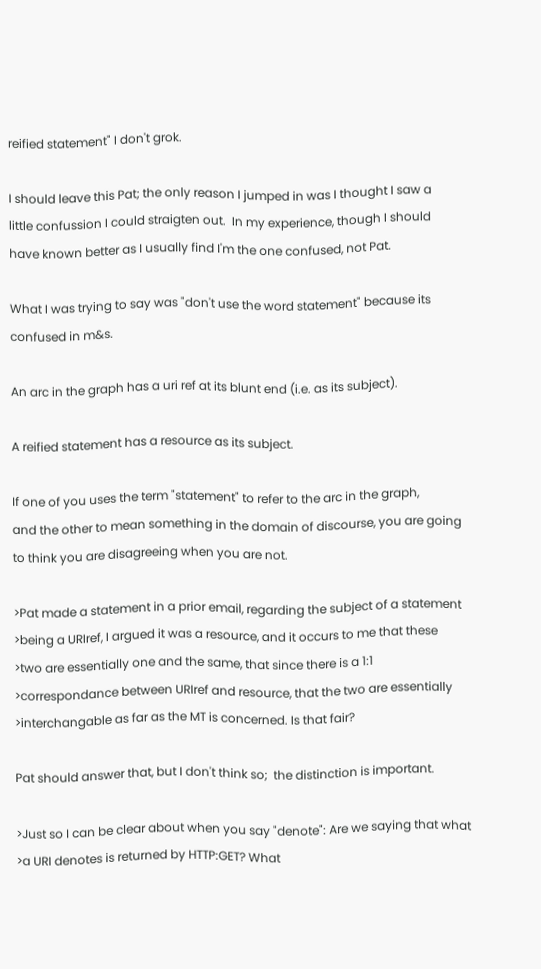reified statement" I don't grok.

I should leave this Pat; the only reason I jumped in was I thought I saw a
little confussion I could straigten out.  In my experience, though I should
have known better as I usually find I'm the one confused, not Pat.

What I was trying to say was "don't use the word statement" because its
confused in m&s.

An arc in the graph has a uri ref at its blunt end (i.e. as its subject).

A reified statement has a resource as its subject.

If one of you uses the term "statement" to refer to the arc in the graph,
and the other to mean something in the domain of discourse, you are going
to think you are disagreeing when you are not.

>Pat made a statement in a prior email, regarding the subject of a statement
>being a URIref, I argued it was a resource, and it occurs to me that these
>two are essentially one and the same, that since there is a 1:1
>correspondance between URIref and resource, that the two are essentially
>interchangable as far as the MT is concerned. Is that fair?

Pat should answer that, but I don't think so;  the distinction is important.

>Just so I can be clear about when you say "denote": Are we saying that what
>a URI denotes is returned by HTTP:GET? What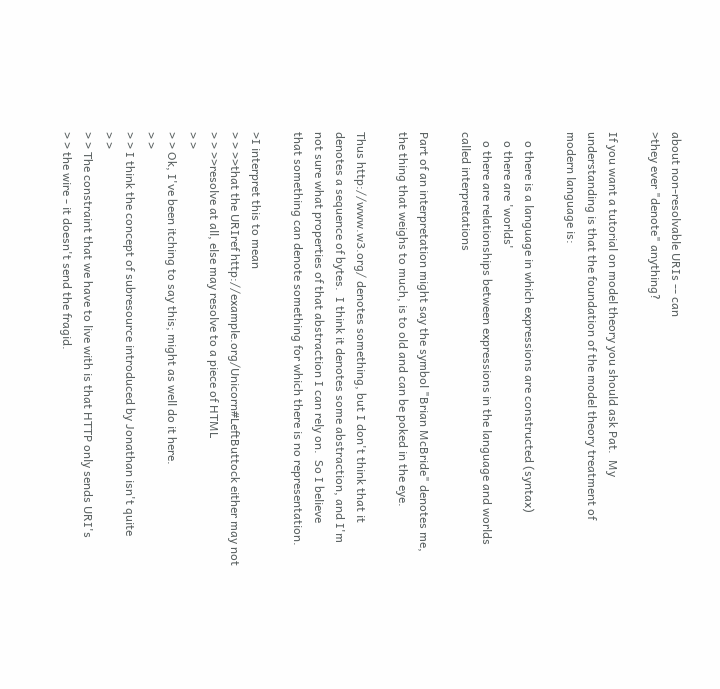about non-resolvable URIs -- can
>they ever "denote" anything?

If you want a tutorial on model theory you should ask Pat.  My
understanding is that the foundation of the model theory treatment of
modern language is:

   o there is a language in which expressions are constructed (syntax)
   o there are 'worlds'
   o there are relationships between expressions in the language and worlds
called interpretations

Part of an interpretation might say the symbol "Brian McBride" denotes me,
the thing that weighs to much, is to old and can be poked in the eye.

Thus http://www.w3.org/ denotes something, but I don't think that it
denotes a sequence of bytes.  I think it denotes some abstraction, and I'm
not sure what properties of that abstraction I can rely on.  So I believe
that something can denote something for which there is no representation.

>I interpret this to mean
> > >>that the URIref http://example.org/Unicorn#LeftButtock either may not
> > >>resolve at all, else may resolve to a piece of HTML
> >
> > Ok, I've been itching to say this; might as well do it here.
> >
> > I think the concept of subresource introduced by Jonathan isn't quite
> >
> > The constraint that we have to live with is that HTTP only sends URI's
> > the wire - it doesn't send the fragid.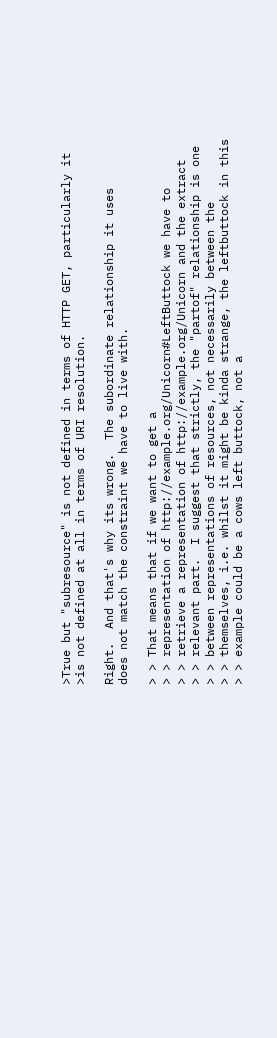>True but "subresource" is not defined in terms of HTTP GET, particularly it
>is not defined at all in terms of URI resolution.

Right.  And that's why its wrong.  The subordinate relationship it uses
does not match the constraint we have to live with.

> > That means that if we want to get a
> > representation of http://example.org/Unicorn#LeftButtock we have to
> > retrieve a representation of http://example.org/Unicorn and the extract
> > relevant part.  I suggest that strictly, the "partof" relationship is one
> > between representations of resources, not necessarily between the
> > themselves, i.e. whilst it might be kinda strange, the leftbuttock in this
> > example could be a cows left buttock, not a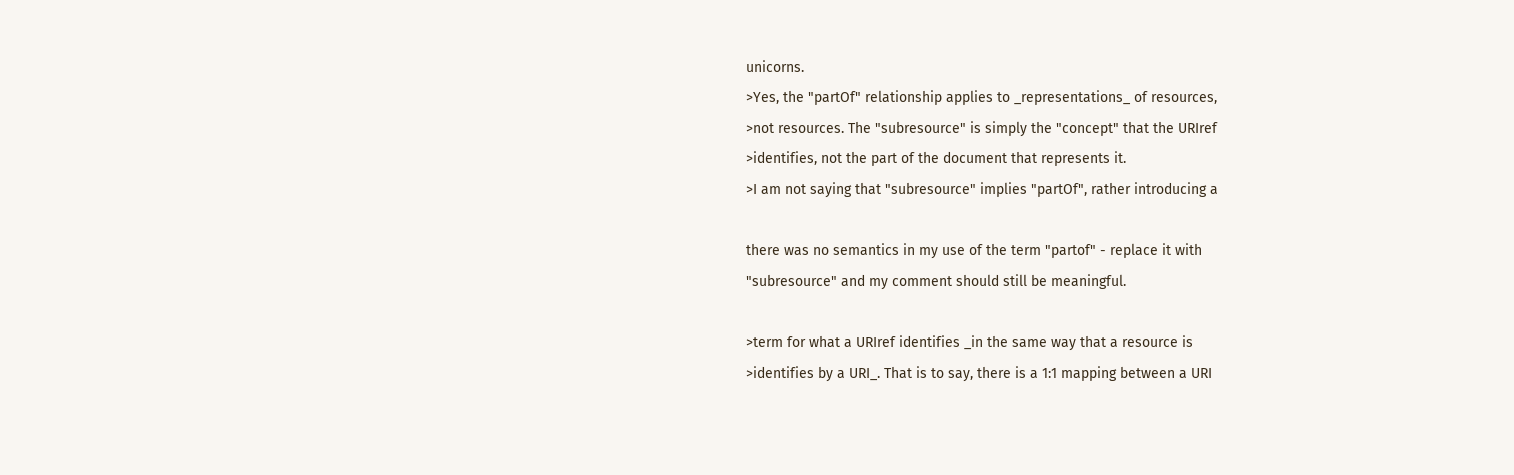unicorns.
>Yes, the "partOf" relationship applies to _representations_ of resources,
>not resources. The "subresource" is simply the "concept" that the URIref
>identifies, not the part of the document that represents it.
>I am not saying that "subresource" implies "partOf", rather introducing a

there was no semantics in my use of the term "partof" - replace it with
"subresource" and my comment should still be meaningful.

>term for what a URIref identifies _in the same way that a resource is
>identifies by a URI_. That is to say, there is a 1:1 mapping between a URI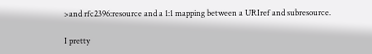>and rfc2396:resource and a 1:1 mapping between a URIref and subresource.

I pretty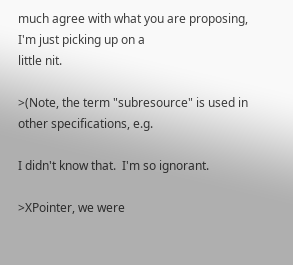much agree with what you are proposing, I'm just picking up on a
little nit.

>(Note, the term "subresource" is used in other specifications, e.g.

I didn't know that.  I'm so ignorant.

>XPointer, we were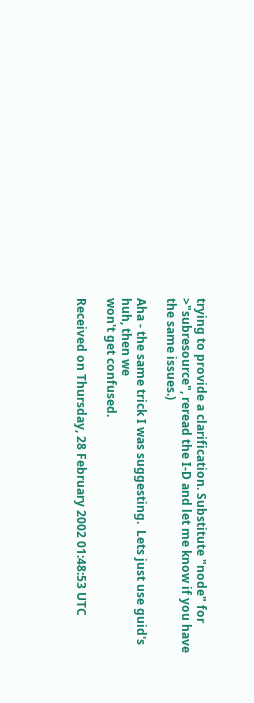trying to provide a clarification. Substitute "node" for
>"subresource", reread the I-D and let me know if you have the same issues.)

Aha - the same trick I was suggesting.  Lets just use guid's huh, then we
won't get confused.

Received on Thursday, 28 February 2002 01:48:53 UTC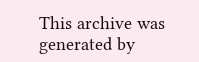This archive was generated by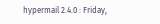hypermail 2.4.0 : Friday,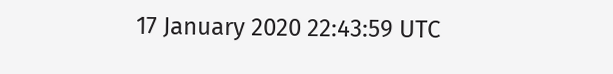17 January 2020 22:43:59 UTC